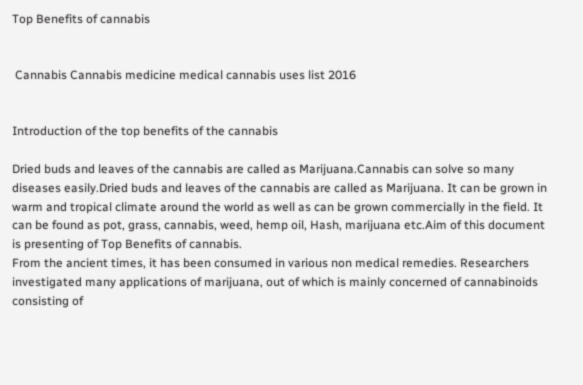Top Benefits of cannabis


 Cannabis Cannabis medicine medical cannabis uses list 2016


Introduction of the top benefits of the cannabis

Dried buds and leaves of the cannabis are called as Marijuana.Cannabis can solve so many diseases easily.Dried buds and leaves of the cannabis are called as Marijuana. It can be grown in warm and tropical climate around the world as well as can be grown commercially in the field. It can be found as pot, grass, cannabis, weed, hemp oil, Hash, marijuana etc.Aim of this document is presenting of Top Benefits of cannabis.
From the ancient times, it has been consumed in various non medical remedies. Researchers investigated many applications of marijuana, out of which is mainly concerned of cannabinoids consisting of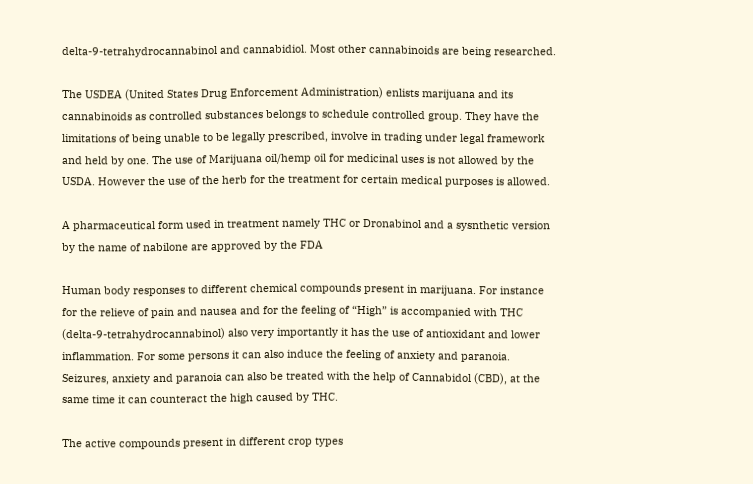delta-9-tetrahydrocannabinol and cannabidiol. Most other cannabinoids are being researched.

The USDEA (United States Drug Enforcement Administration) enlists marijuana and its cannabinoids as controlled substances belongs to schedule controlled group. They have the limitations of being unable to be legally prescribed, involve in trading under legal framework and held by one. The use of Marijuana oil/hemp oil for medicinal uses is not allowed by the USDA. However the use of the herb for the treatment for certain medical purposes is allowed.

A pharmaceutical form used in treatment namely THC or Dronabinol and a sysnthetic version by the name of nabilone are approved by the FDA

Human body responses to different chemical compounds present in marijuana. For instance for the relieve of pain and nausea and for the feeling of “High” is accompanied with THC (delta-9-tetrahydrocannabinol) also very importantly it has the use of antioxidant and lower inflammation. For some persons it can also induce the feeling of anxiety and paranoia. Seizures, anxiety and paranoia can also be treated with the help of Cannabidol (CBD), at the same time it can counteract the high caused by THC.

The active compounds present in different crop types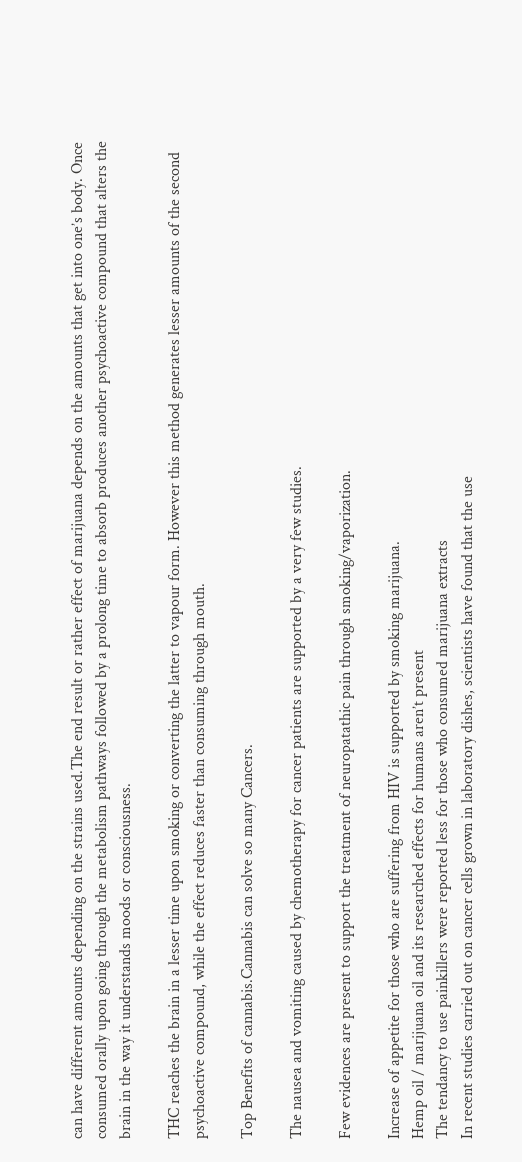can have different amounts depending on the strains used.The end result or rather effect of marijuana depends on the amounts that get into one’s body. Once consumed orally upon going through the metabolism pathways followed by a prolong time to absorb produces another psychoactive compound that alters the brain in the way it understands moods or consciousness.

THC reaches the brain in a lesser time upon smoking or converting the latter to vapour form. However this method generates lesser amounts of the second psychoactive compound, while the effect reduces faster than consuming through mouth.

Top Benefits of cannabis.Cannabis can solve so many Cancers.

The nausea and vomiting caused by chemotherapy for cancer patients are supported by a very few studies.

Few evidences are present to support the treatment of neuropatathic pain through smoking/vaporization.

Increase of appetite for those who are suffering from HIV is supported by smoking marijuana.
Hemp oil / marijuana oil and its researched effects for humans aren’t present
The tendancy to use painkillers were reported less for those who consumed marijuana extracts
In recent studies carried out on cancer cells grown in laboratory dishes, scientists have found that the use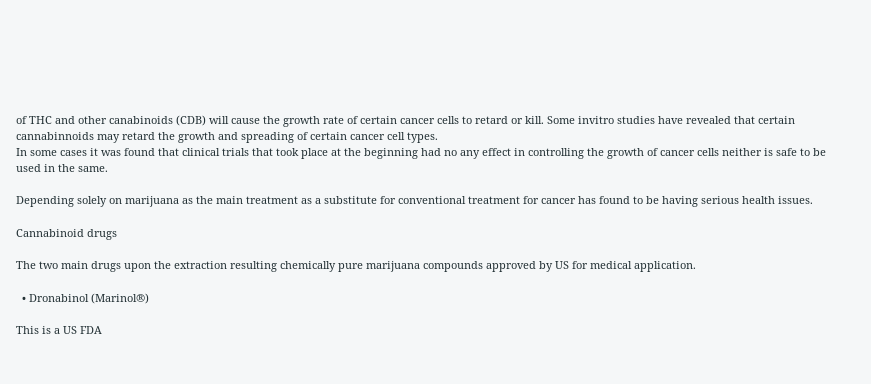of THC and other canabinoids (CDB) will cause the growth rate of certain cancer cells to retard or kill. Some invitro studies have revealed that certain cannabinnoids may retard the growth and spreading of certain cancer cell types.
In some cases it was found that clinical trials that took place at the beginning had no any effect in controlling the growth of cancer cells neither is safe to be used in the same.

Depending solely on marijuana as the main treatment as a substitute for conventional treatment for cancer has found to be having serious health issues.

Cannabinoid drugs

The two main drugs upon the extraction resulting chemically pure marijuana compounds approved by US for medical application.

  • Dronabinol (Marinol®)

This is a US FDA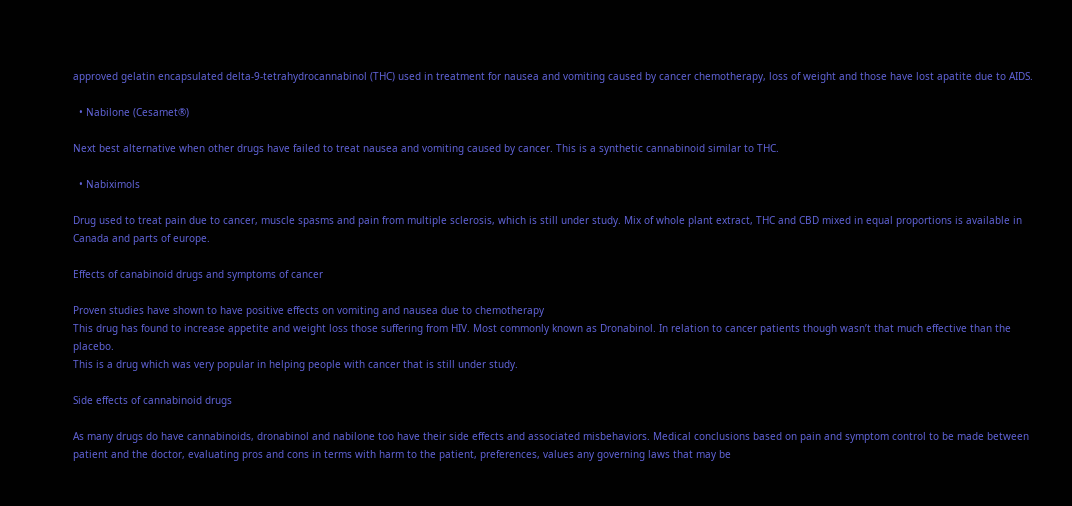approved gelatin encapsulated delta-9-tetrahydrocannabinol (THC) used in treatment for nausea and vomiting caused by cancer chemotherapy, loss of weight and those have lost apatite due to AIDS.

  • Nabilone (Cesamet®)

Next best alternative when other drugs have failed to treat nausea and vomiting caused by cancer. This is a synthetic cannabinoid similar to THC.

  • Nabiximols

Drug used to treat pain due to cancer, muscle spasms and pain from multiple sclerosis, which is still under study. Mix of whole plant extract, THC and CBD mixed in equal proportions is available in Canada and parts of europe.

Effects of canabinoid drugs and symptoms of cancer

Proven studies have shown to have positive effects on vomiting and nausea due to chemotherapy
This drug has found to increase appetite and weight loss those suffering from HIV. Most commonly known as Dronabinol. In relation to cancer patients though wasn’t that much effective than the placebo.
This is a drug which was very popular in helping people with cancer that is still under study.

Side effects of cannabinoid drugs

As many drugs do have cannabinoids, dronabinol and nabilone too have their side effects and associated misbehaviors. Medical conclusions based on pain and symptom control to be made between patient and the doctor, evaluating pros and cons in terms with harm to the patient, preferences, values any governing laws that may be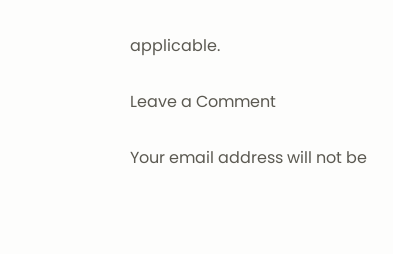applicable.

Leave a Comment

Your email address will not be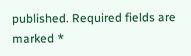published. Required fields are marked *